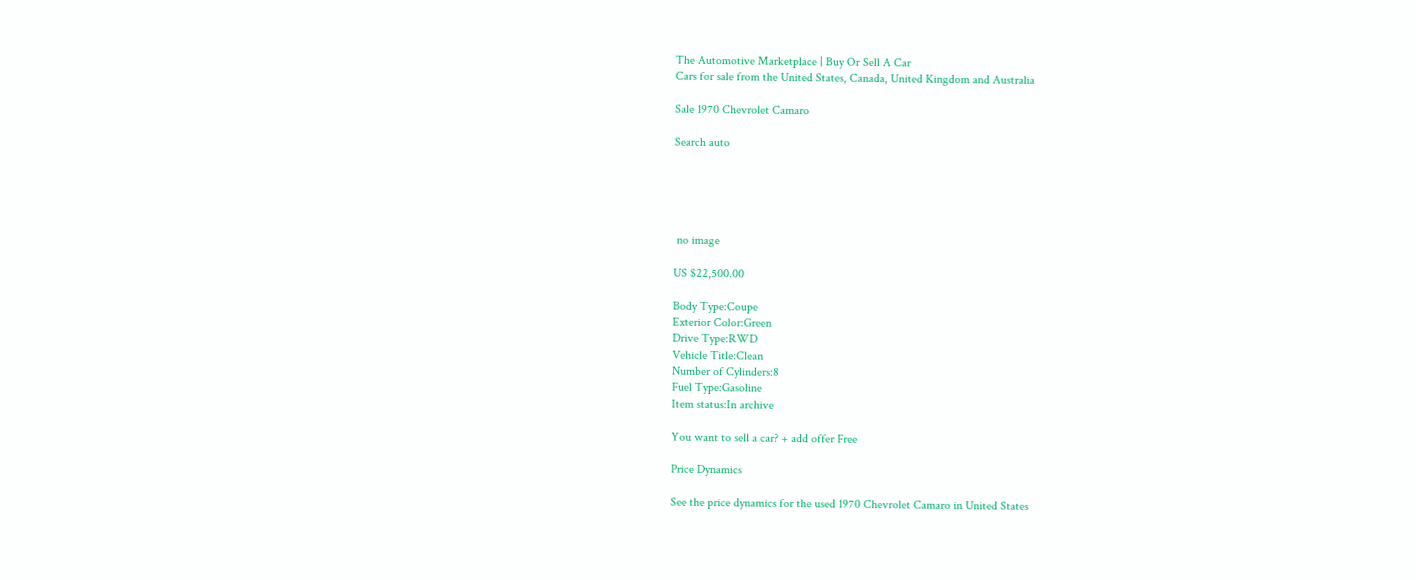The Automotive Marketplace | Buy Or Sell A Car
Cars for sale from the United States, Canada, United Kingdom and Australia

Sale 1970 Chevrolet Camaro

Search auto





 no image

US $22,500.00

Body Type:Coupe
Exterior Color:Green
Drive Type:RWD
Vehicle Title:Clean
Number of Cylinders:8
Fuel Type:Gasoline
Item status:In archive

You want to sell a car? + add offer Free

Price Dynamics

See the price dynamics for the used 1970 Chevrolet Camaro in United States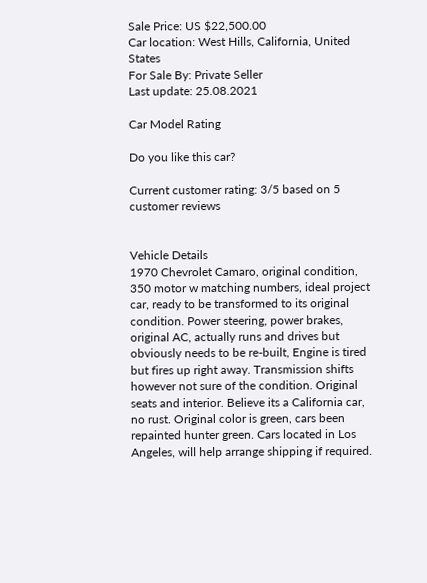Sale Price: US $22,500.00
Car location: West Hills, California, United States
For Sale By: Private Seller
Last update: 25.08.2021

Car Model Rating

Do you like this car?

Current customer rating: 3/5 based on 5 customer reviews


Vehicle Details
1970 Chevrolet Camaro, original condition, 350 motor w matching numbers, ideal project car, ready to be transformed to its original condition. Power steering, power brakes, original AC, actually runs and drives but obviously needs to be re-built, Engine is tired but fires up right away. Transmission shifts however not sure of the condition. Original seats and interior. Believe its a California car, no rust. Original color is green, cars been repainted hunter green. Cars located in Los Angeles, will help arrange shipping if required.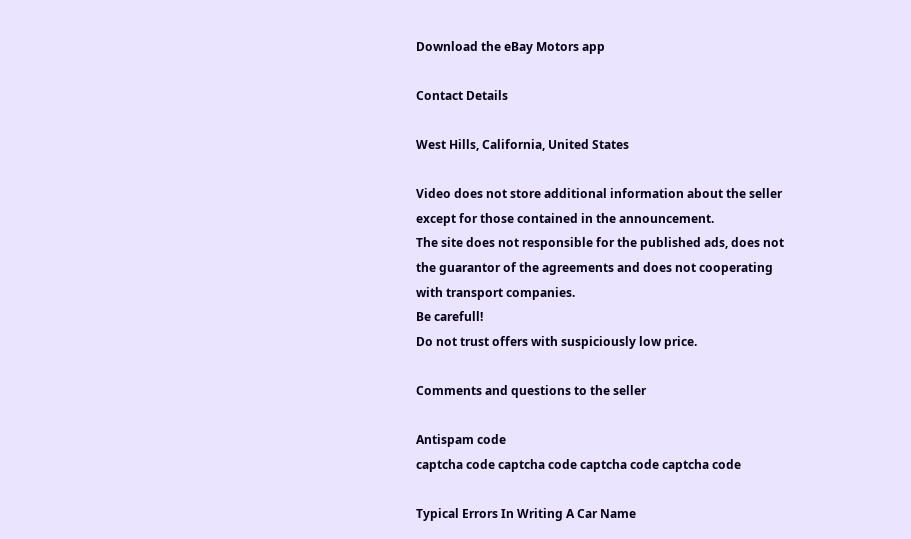Download the eBay Motors app

Contact Details

West Hills, California, United States

Video does not store additional information about the seller except for those contained in the announcement.
The site does not responsible for the published ads, does not the guarantor of the agreements and does not cooperating with transport companies.
Be carefull!
Do not trust offers with suspiciously low price.

Comments and questions to the seller

Antispam code
captcha code captcha code captcha code captcha code

Typical Errors In Writing A Car Name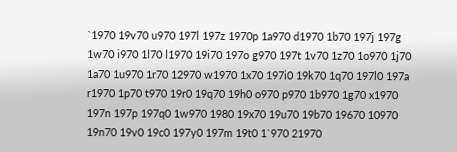`1970 19v70 u970 197l 197z 1970p 1a970 d1970 1b70 197j 197g 1w70 i970 1l70 l1970 19i70 197o g970 197t 1v70 1z70 1o970 1j70 1a70 1u970 1r70 12970 w1970 1x70 197i0 19k70 1q70 197l0 197a r1970 1p70 t970 19r0 19q70 19h0 o970 p970 1b970 1g70 x1970 197n 197p 197q0 1w970 1980 19x70 19u70 19b70 19670 10970 19n70 19v0 19c0 197y0 197m 19t0 1`970 21970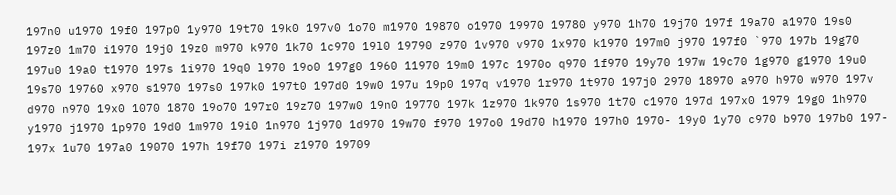197n0 u1970 19f0 197p0 1y970 19t70 19k0 197v0 1o70 m1970 19870 o1970 19970 19780 y970 1h70 19j70 197f 19a70 a1970 19s0 197z0 1m70 i1970 19j0 19z0 m970 k970 1k70 1c970 19l0 19790 z970 1v970 v970 1x970 k1970 197m0 j970 197f0 `970 197b 19g70 197u0 19a0 t1970 197s 1i970 19q0 l970 19o0 197g0 1960 11970 19m0 197c 1970o q970 1f970 19y70 197w 19c70 1g970 g1970 19u0 19s70 19760 x970 s1970 197s0 197k0 197t0 197d0 19w0 197u 19p0 197q v1970 1r970 1t970 197j0 2970 18970 a970 h970 w970 197v d970 n970 19x0 1070 1870 19o70 197r0 19z70 197w0 19n0 19770 197k 1z970 1k970 1s970 1t70 c1970 197d 197x0 1979 19g0 1h970 y1970 j1970 1p970 19d0 1m970 19i0 1n970 1j970 1d970 19w70 f970 197o0 19d70 h1970 197h0 1970- 19y0 1y70 c970 b970 197b0 197- 197x 1u70 197a0 19070 197h 19f70 197i z1970 19709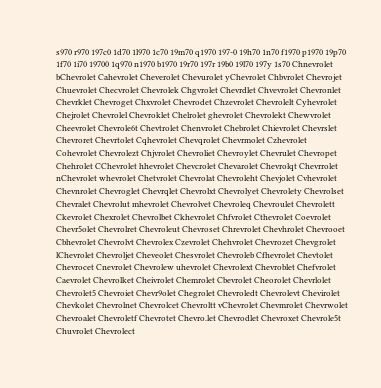s970 r970 197c0 1d70 1l970 1c70 19m70 q1970 197-0 19h70 1n70 f1970 p1970 19p70 1f70 1i70 19700 1q970 n1970 b1970 19r70 197r 19b0 19l70 197y 1s70 Chnevrolet bChevrolet Cahevrolet Cheverolet Chevurolet yChevrolet Chbvrolet Chevrojet Chuevrolet Checvrolet Chevrolek Chgvrolet Chevrdlet Chvevrolet Chevronlet Chevrklet Chevroget Chxvrolet Chevrodet Chzevrolet Chevrolelt Cyhevrolet Chejrolet Chevrolel Chevroklet Chelrolet ghevrolet Chevrolekt Chewvrolet Cheevrolet Chevrole6t Chevtrolet Chenvrolet Chebrolet Chievrolet Chevrslet Chevroret Chevrtolet Cqhevrolet Chevqrolet Chevrmolet Czhevrolet Cohevrolet Chevrolezt Chjvrolet Chevroliet Chevroylet Chevrulet Chevropet Chehrolet CChevrolet hhevrolet Chevcrolet Chevarolet Chevrolqt Chevrrolet nChevrolet whevrolet Chetvrolet Chevrolat Chevroleht Chevjolet Cvhevrolet Chevnrolet Chevroglet Chevrqlet Chevrolxt Chevrolyet Chevrolety Chevrolset Chevralet Chevrolut mhevrolet Chevrolvet Chevroleq Chevroulet Chevrolett Ckevrolet Chexrolet Chevrolbet Ckhevrolet Chfvrolet Cthevrolet Coevrolet Chevr5olet Chevrolret Chevroleut Chevroset Chrevrolet Chevhrolet Chevrooet Cbhevrolet Chevrolvt Chevrolex Czevrolet Chehvrolet Chevrozet Chevgrolet lChevrolet Chevroljet Cheveolet Chesvrolet Chevroleb Cfhevrolet Chevtolet Chevrocet Cnevrolet Chevrolew uhevrolet Chevrolext Chevroblet Chefvrolet Caevrolet Chevrolket Cheivrolet Chemrolet Cbevrolet Cheorolet Chevrlolet Chevrolet5 Chevroiet Chevr9olet Chegrolet Chevroledt Chevrolevt Chevirolet Chevkolet Chevrolnet Chevrolcet Chevroltt vChevrolet Chevmrolet Chevrwolet Chevroalet Chevroletf Chevrotet Chevro.let Chevrodlet Chevroxet Chevrole5t Chuvrolet Chevrolect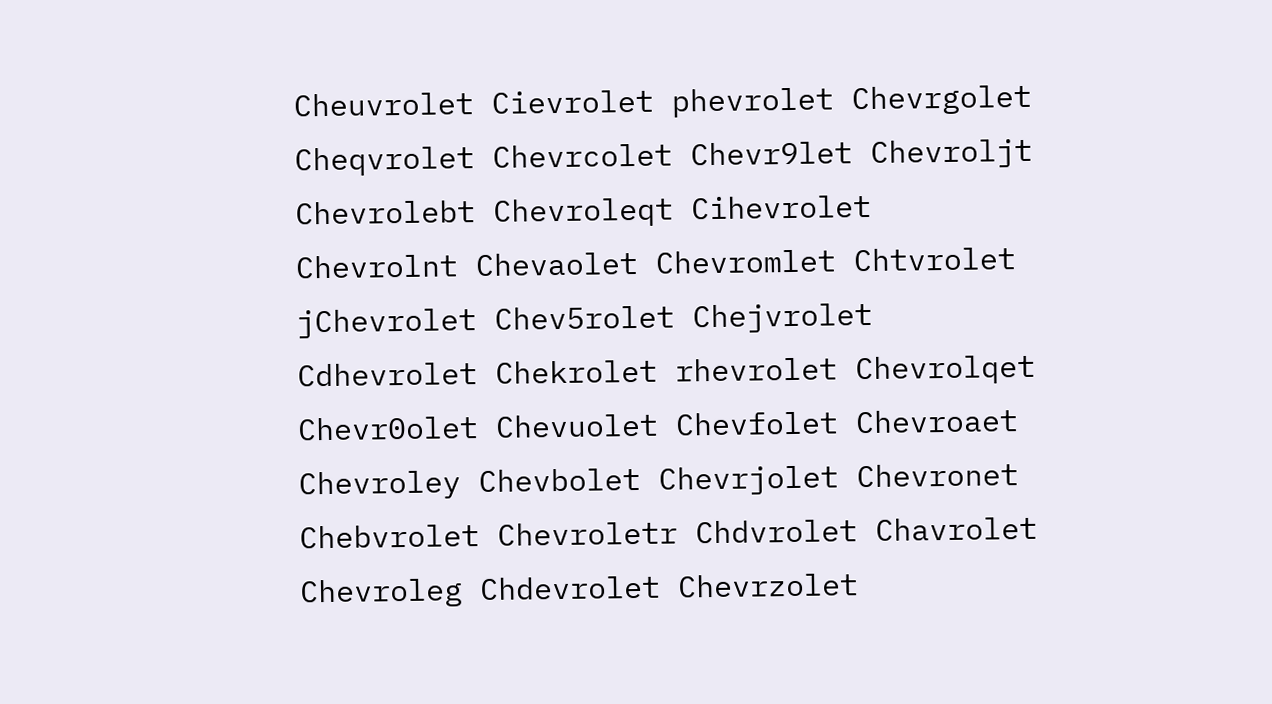Cheuvrolet Cievrolet phevrolet Chevrgolet Cheqvrolet Chevrcolet Chevr9let Chevroljt Chevrolebt Chevroleqt Cihevrolet Chevrolnt Chevaolet Chevromlet Chtvrolet jChevrolet Chev5rolet Chejvrolet Cdhevrolet Chekrolet rhevrolet Chevrolqet Chevr0olet Chevuolet Chevfolet Chevroaet Chevroley Chevbolet Chevrjolet Chevronet Chebvrolet Chevroletr Chdvrolet Chavrolet Chevroleg Chdevrolet Chevrzolet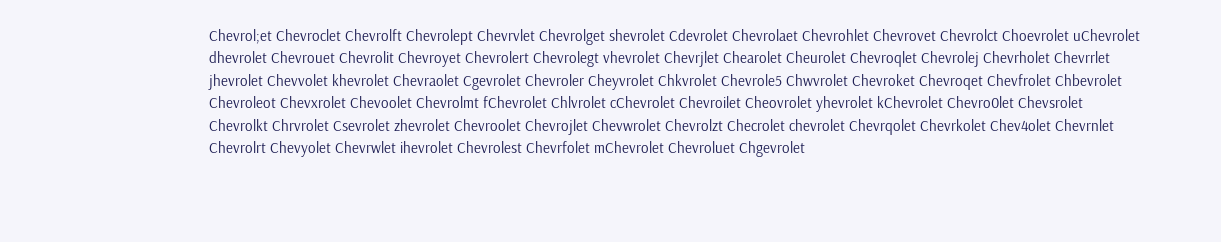Chevrol;et Chevroclet Chevrolft Chevrolept Chevrvlet Chevrolget shevrolet Cdevrolet Chevrolaet Chevrohlet Chevrovet Chevrolct Choevrolet uChevrolet dhevrolet Chevrouet Chevrolit Chevroyet Chevrolert Chevrolegt vhevrolet Chevrjlet Chearolet Cheurolet Chevroqlet Chevrolej Chevrholet Chevrrlet jhevrolet Chevvolet khevrolet Chevraolet Cgevrolet Chevroler Cheyvrolet Chkvrolet Chevrole5 Chwvrolet Chevroket Chevroqet Chevfrolet Chbevrolet Chevroleot Chevxrolet Chevoolet Chevrolmt fChevrolet Chlvrolet cChevrolet Chevroilet Cheovrolet yhevrolet kChevrolet Chevro0let Chevsrolet Chevrolkt Chrvrolet Csevrolet zhevrolet Chevroolet Chevrojlet Chevwrolet Chevrolzt Checrolet chevrolet Chevrqolet Chevrkolet Chev4olet Chevrnlet Chevrolrt Chevyolet Chevrwlet ihevrolet Chevrolest Chevrfolet mChevrolet Chevroluet Chgevrolet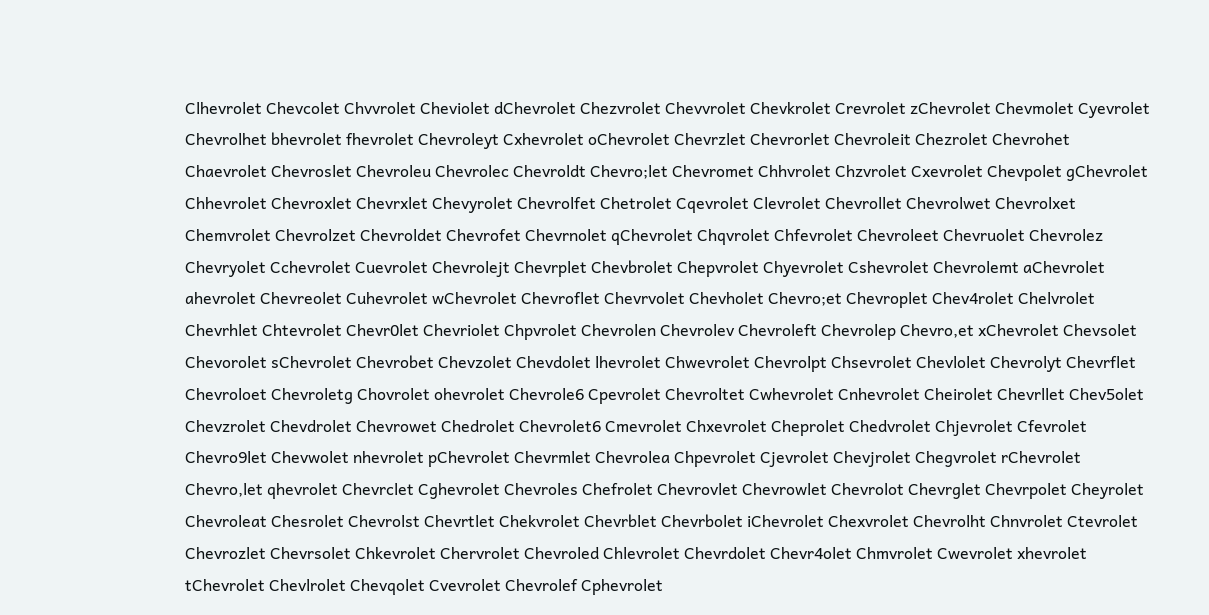Clhevrolet Chevcolet Chvvrolet Cheviolet dChevrolet Chezvrolet Chevvrolet Chevkrolet Crevrolet zChevrolet Chevmolet Cyevrolet Chevrolhet bhevrolet fhevrolet Chevroleyt Cxhevrolet oChevrolet Chevrzlet Chevrorlet Chevroleit Chezrolet Chevrohet Chaevrolet Chevroslet Chevroleu Chevrolec Chevroldt Chevro;let Chevromet Chhvrolet Chzvrolet Cxevrolet Chevpolet gChevrolet Chhevrolet Chevroxlet Chevrxlet Chevyrolet Chevrolfet Chetrolet Cqevrolet Clevrolet Chevrollet Chevrolwet Chevrolxet Chemvrolet Chevrolzet Chevroldet Chevrofet Chevrnolet qChevrolet Chqvrolet Chfevrolet Chevroleet Chevruolet Chevrolez Chevryolet Cchevrolet Cuevrolet Chevrolejt Chevrplet Chevbrolet Chepvrolet Chyevrolet Cshevrolet Chevrolemt aChevrolet ahevrolet Chevreolet Cuhevrolet wChevrolet Chevroflet Chevrvolet Chevholet Chevro;et Chevroplet Chev4rolet Chelvrolet Chevrhlet Chtevrolet Chevr0let Chevriolet Chpvrolet Chevrolen Chevrolev Chevroleft Chevrolep Chevro,et xChevrolet Chevsolet Chevorolet sChevrolet Chevrobet Chevzolet Chevdolet lhevrolet Chwevrolet Chevrolpt Chsevrolet Chevlolet Chevrolyt Chevrflet Chevroloet Chevroletg Chovrolet ohevrolet Chevrole6 Cpevrolet Chevroltet Cwhevrolet Cnhevrolet Cheirolet Chevrllet Chev5olet Chevzrolet Chevdrolet Chevrowet Chedrolet Chevrolet6 Cmevrolet Chxevrolet Cheprolet Chedvrolet Chjevrolet Cfevrolet Chevro9let Chevwolet nhevrolet pChevrolet Chevrmlet Chevrolea Chpevrolet Cjevrolet Chevjrolet Chegvrolet rChevrolet Chevro,let qhevrolet Chevrclet Cghevrolet Chevroles Chefrolet Chevrovlet Chevrowlet Chevrolot Chevrglet Chevrpolet Cheyrolet Chevroleat Chesrolet Chevrolst Chevrtlet Chekvrolet Chevrblet Chevrbolet iChevrolet Chexvrolet Chevrolht Chnvrolet Ctevrolet Chevrozlet Chevrsolet Chkevrolet Chervrolet Chevroled Chlevrolet Chevrdolet Chevr4olet Chmvrolet Cwevrolet xhevrolet tChevrolet Chevlrolet Chevqolet Cvevrolet Chevrolef Cphevrolet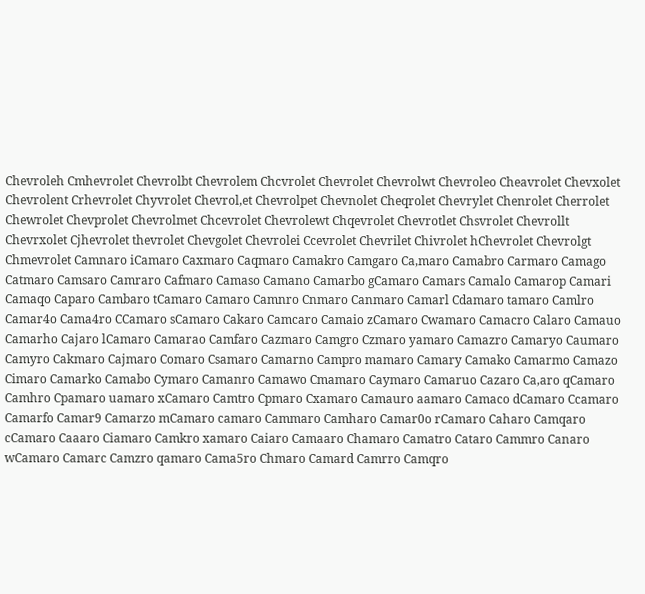Chevroleh Cmhevrolet Chevrolbt Chevrolem Chcvrolet Chevrolet Chevrolwt Chevroleo Cheavrolet Chevxolet Chevrolent Crhevrolet Chyvrolet Chevrol,et Chevrolpet Chevnolet Cheqrolet Chevrylet Chenrolet Cherrolet Chewrolet Chevprolet Chevrolmet Chcevrolet Chevrolewt Chqevrolet Chevrotlet Chsvrolet Chevrollt Chevrxolet Cjhevrolet thevrolet Chevgolet Chevrolei Ccevrolet Chevrilet Chivrolet hChevrolet Chevrolgt Chmevrolet Camnaro iCamaro Caxmaro Caqmaro Camakro Camgaro Ca,maro Camabro Carmaro Camago Catmaro Camsaro Camraro Cafmaro Camaso Camano Camarbo gCamaro Camars Camalo Camarop Camari Camaqo Caparo Cambaro tCamaro Camaro Camnro Cnmaro Canmaro Camarl Cdamaro tamaro Camlro Camar4o Cama4ro CCamaro sCamaro Cakaro Camcaro Camaio zCamaro Cwamaro Camacro Calaro Camauo Camarho Cajaro lCamaro Camarao Camfaro Cazmaro Camgro Czmaro yamaro Camazro Camaryo Caumaro Camyro Cakmaro Cajmaro Comaro Csamaro Camarno Campro mamaro Camary Camako Camarmo Camazo Cimaro Camarko Camabo Cymaro Camanro Camawo Cmamaro Caymaro Camaruo Cazaro Ca,aro qCamaro Camhro Cpamaro uamaro xCamaro Camtro Cpmaro Cxamaro Camauro aamaro Camaco dCamaro Ccamaro Camarfo Camar9 Camarzo mCamaro camaro Cammaro Camharo Camar0o rCamaro Caharo Camqaro cCamaro Caaaro Ciamaro Camkro xamaro Caiaro Camaaro Chamaro Camatro Cataro Cammro Canaro wCamaro Camarc Camzro qamaro Cama5ro Chmaro Camard Camrro Camqro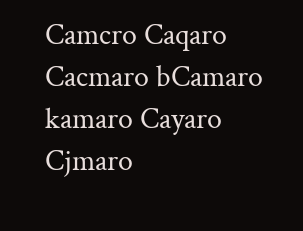Camcro Caqaro Cacmaro bCamaro kamaro Cayaro Cjmaro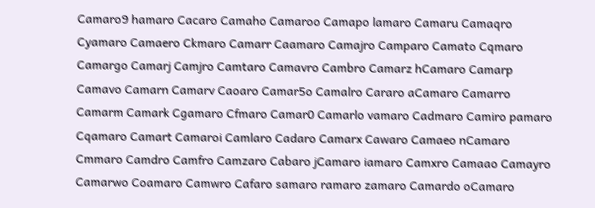Camaro9 hamaro Cacaro Camaho Camaroo Camapo lamaro Camaru Camaqro Cyamaro Camaero Ckmaro Camarr Caamaro Camajro Camparo Camato Cqmaro Camargo Camarj Camjro Camtaro Camavro Cambro Camarz hCamaro Camarp Camavo Camarn Camarv Caoaro Camar5o Camalro Cararo aCamaro Camarro Camarm Camark Cgamaro Cfmaro Camar0 Camarlo vamaro Cadmaro Camiro pamaro Cqamaro Camart Camaroi Camlaro Cadaro Camarx Cawaro Camaeo nCamaro Cmmaro Camdro Camfro Camzaro Cabaro jCamaro iamaro Camxro Camaao Camayro Camarwo Coamaro Camwro Cafaro samaro ramaro zamaro Camardo oCamaro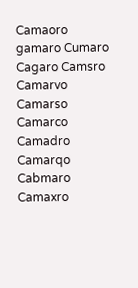Camaoro gamaro Cumaro Cagaro Camsro Camarvo Camarso Camarco Camadro Camarqo Cabmaro Camaxro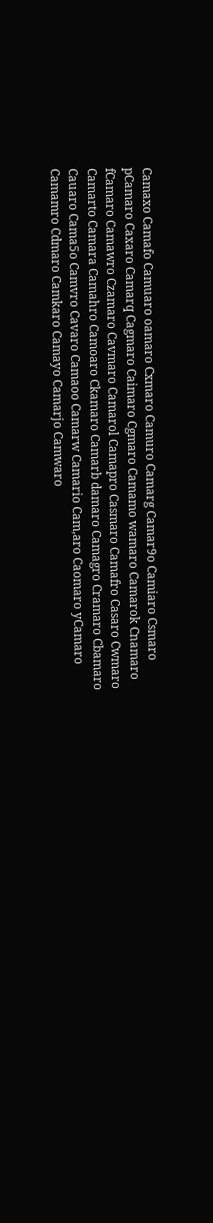Camaxo Camafo Camuaro oamaro Cxmaro Camuro Camarg Camar9o Camiaro Csmaro pCamaro Caxaro Camarq Cagmaro Caimaro Cgmaro Camamo wamaro Camarok Cnamaro fCamaro Camawro Czamaro Cavmaro Camarol Camapro Casmaro Camafro Casaro Cwmaro Camarto Camara Camahro Camoaro Ckamaro Camarb damaro Camagro Cramaro Cbamaro Cauaro Cama5o Camvro Cavaro Camaoo Camarw Camario Cam,aro Caomaro yCamaro Camamro Cdmaro Camkaro Camayo Camarjo Camwaro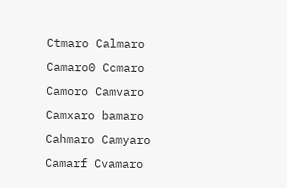Ctmaro Calmaro Camaro0 Ccmaro Camoro Camvaro Camxaro bamaro Cahmaro Camyaro Camarf Cvamaro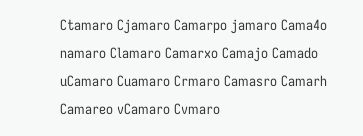Ctamaro Cjamaro Camarpo jamaro Cama4o namaro Clamaro Camarxo Camajo Camado uCamaro Cuamaro Crmaro Camasro Camarh Camareo vCamaro Cvmaro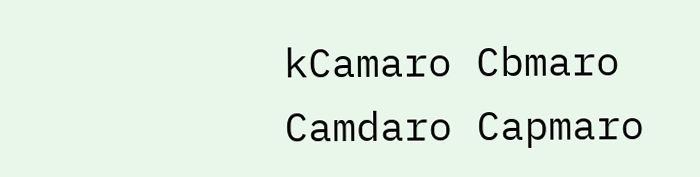kCamaro Cbmaro Camdaro Capmaro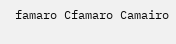famaro Cfamaro Camairo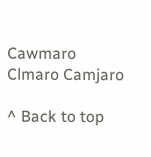Cawmaro Clmaro Camjaro

^ Back to top